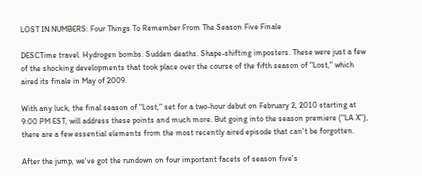LOST IN NUMBERS: Four Things To Remember From The Season Five Finale

DESCTime travel. Hydrogen bombs. Sudden deaths. Shape-shifting imposters. These were just a few of the shocking developments that took place over the course of the fifth season of "Lost," which aired its finale in May of 2009.

With any luck, the final season of "Lost," set for a two-hour debut on February 2, 2010 starting at 9:00 PM EST, will address these points and much more. But going into the season premiere ("LA X"), there are a few essential elements from the most recently aired episode that can't be forgotten.

After the jump, we've got the rundown on four important facets of season five's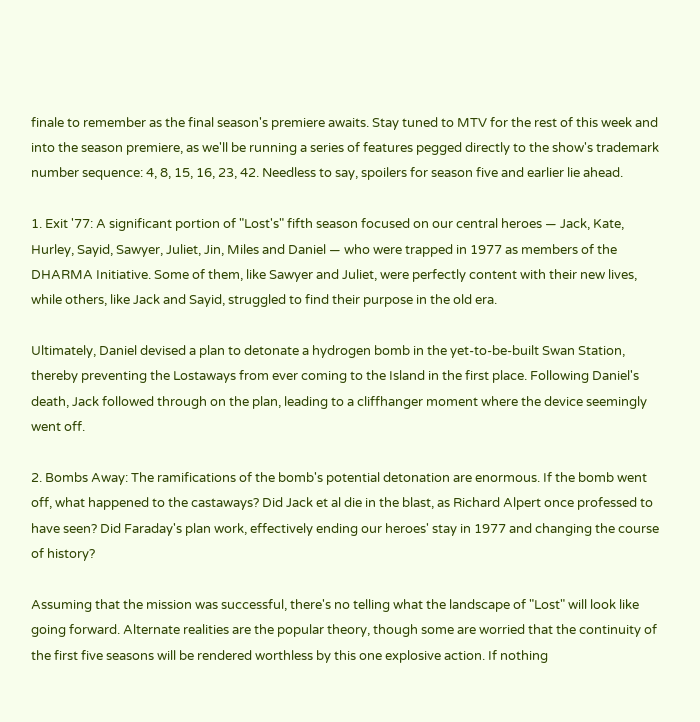finale to remember as the final season's premiere awaits. Stay tuned to MTV for the rest of this week and into the season premiere, as we'll be running a series of features pegged directly to the show's trademark number sequence: 4, 8, 15, 16, 23, 42. Needless to say, spoilers for season five and earlier lie ahead.

1. Exit '77: A significant portion of "Lost's" fifth season focused on our central heroes — Jack, Kate, Hurley, Sayid, Sawyer, Juliet, Jin, Miles and Daniel — who were trapped in 1977 as members of the DHARMA Initiative. Some of them, like Sawyer and Juliet, were perfectly content with their new lives, while others, like Jack and Sayid, struggled to find their purpose in the old era.

Ultimately, Daniel devised a plan to detonate a hydrogen bomb in the yet-to-be-built Swan Station, thereby preventing the Lostaways from ever coming to the Island in the first place. Following Daniel's death, Jack followed through on the plan, leading to a cliffhanger moment where the device seemingly went off.

2. Bombs Away: The ramifications of the bomb's potential detonation are enormous. If the bomb went off, what happened to the castaways? Did Jack et al die in the blast, as Richard Alpert once professed to have seen? Did Faraday's plan work, effectively ending our heroes' stay in 1977 and changing the course of history?

Assuming that the mission was successful, there's no telling what the landscape of "Lost" will look like going forward. Alternate realities are the popular theory, though some are worried that the continuity of the first five seasons will be rendered worthless by this one explosive action. If nothing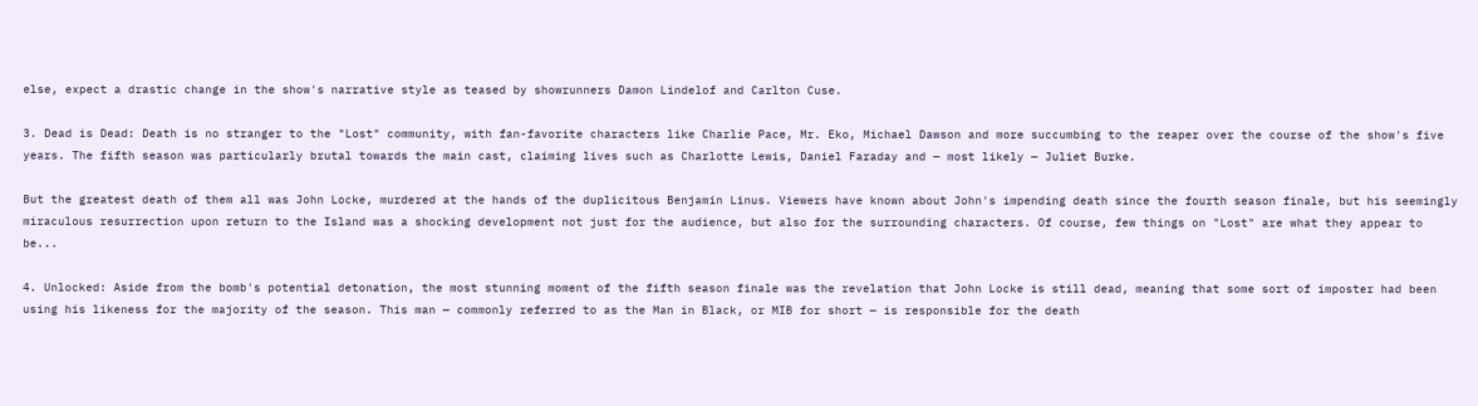else, expect a drastic change in the show's narrative style as teased by showrunners Damon Lindelof and Carlton Cuse.

3. Dead is Dead: Death is no stranger to the "Lost" community, with fan-favorite characters like Charlie Pace, Mr. Eko, Michael Dawson and more succumbing to the reaper over the course of the show's five years. The fifth season was particularly brutal towards the main cast, claiming lives such as Charlotte Lewis, Daniel Faraday and — most likely — Juliet Burke.

But the greatest death of them all was John Locke, murdered at the hands of the duplicitous Benjamin Linus. Viewers have known about John's impending death since the fourth season finale, but his seemingly miraculous resurrection upon return to the Island was a shocking development not just for the audience, but also for the surrounding characters. Of course, few things on "Lost" are what they appear to be...

4. Unlocked: Aside from the bomb's potential detonation, the most stunning moment of the fifth season finale was the revelation that John Locke is still dead, meaning that some sort of imposter had been using his likeness for the majority of the season. This man — commonly referred to as the Man in Black, or MIB for short — is responsible for the death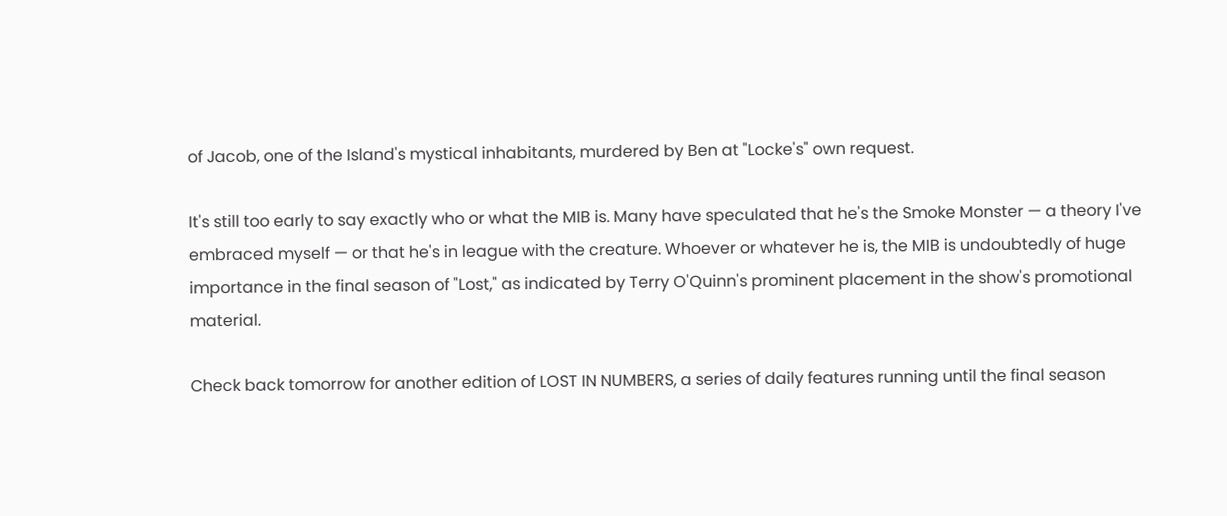of Jacob, one of the Island's mystical inhabitants, murdered by Ben at "Locke's" own request.

It's still too early to say exactly who or what the MIB is. Many have speculated that he's the Smoke Monster — a theory I've embraced myself — or that he's in league with the creature. Whoever or whatever he is, the MIB is undoubtedly of huge importance in the final season of "Lost," as indicated by Terry O'Quinn's prominent placement in the show's promotional material.

Check back tomorrow for another edition of LOST IN NUMBERS, a series of daily features running until the final season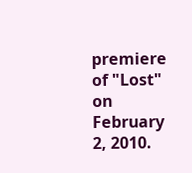premiere of "Lost" on February 2, 2010.